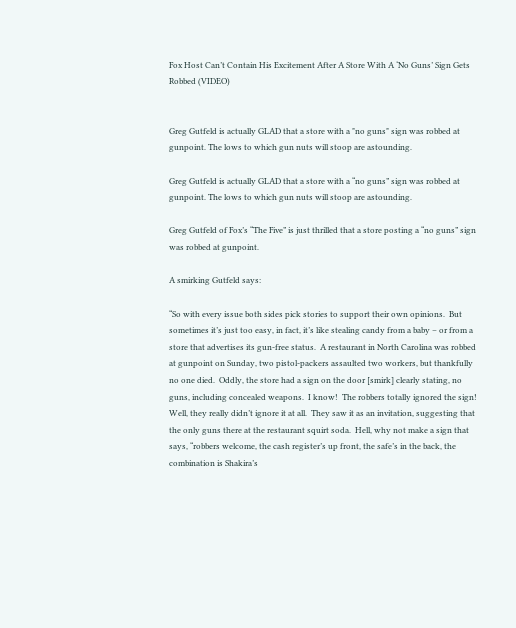Fox Host Can’t Contain His Excitement After A Store With A ‘No Guns’ Sign Gets Robbed (VIDEO)


Greg Gutfeld is actually GLAD that a store with a "no guns" sign was robbed at gunpoint. The lows to which gun nuts will stoop are astounding.

Greg Gutfeld is actually GLAD that a store with a “no guns” sign was robbed at gunpoint. The lows to which gun nuts will stoop are astounding.

Greg Gutfeld of Fox’s “The Five” is just thrilled that a store posting a “no guns” sign was robbed at gunpoint.

A smirking Gutfeld says:

“So with every issue both sides pick stories to support their own opinions.  But sometimes it’s just too easy, in fact, it’s like stealing candy from a baby – or from a store that advertises its gun-free status.  A restaurant in North Carolina was robbed at gunpoint on Sunday, two pistol-packers assaulted two workers, but thankfully no one died.  Oddly, the store had a sign on the door [smirk] clearly stating, no guns, including concealed weapons.  I know!  The robbers totally ignored the sign!  Well, they really didn’t ignore it at all.  They saw it as an invitation, suggesting that the only guns there at the restaurant squirt soda.  Hell, why not make a sign that says, “robbers welcome, the cash register’s up front, the safe’s in the back, the combination is Shakira’s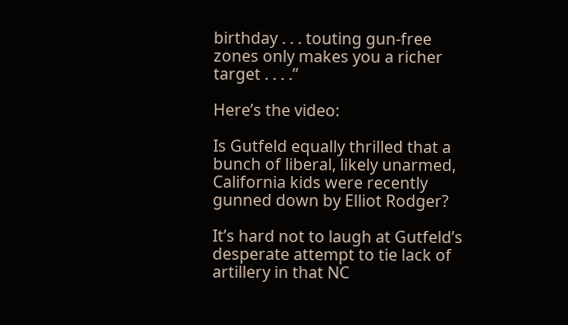birthday . . . touting gun-free zones only makes you a richer target . . . .”

Here’s the video:

Is Gutfeld equally thrilled that a bunch of liberal, likely unarmed, California kids were recently gunned down by Elliot Rodger?

It’s hard not to laugh at Gutfeld’s desperate attempt to tie lack of artillery in that NC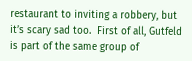restaurant to inviting a robbery, but it’s scary sad too.  First of all, Gutfeld is part of the same group of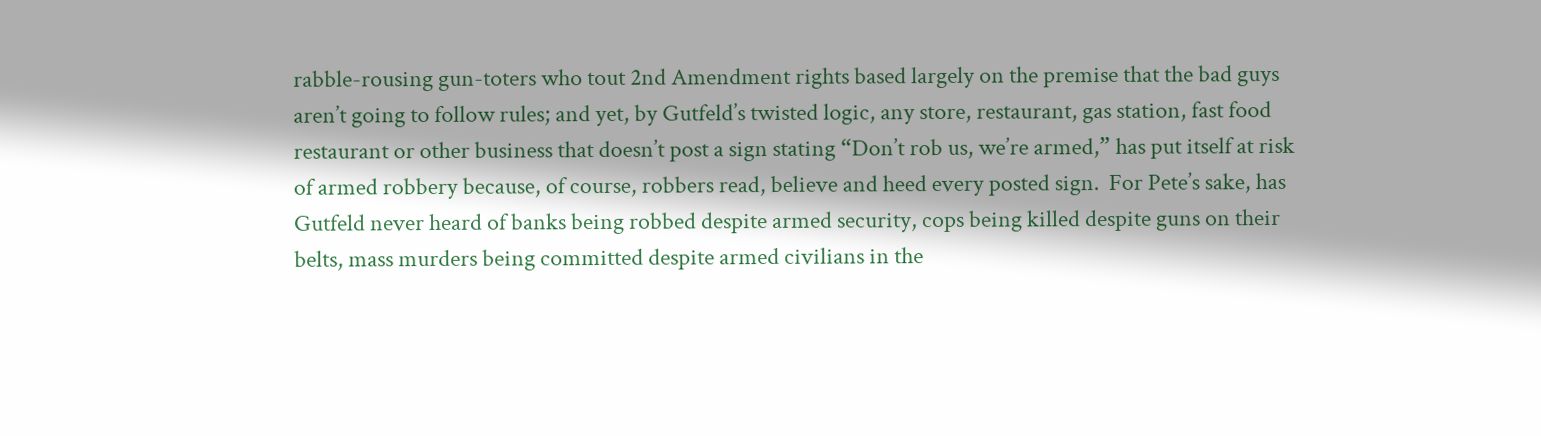rabble-rousing gun-toters who tout 2nd Amendment rights based largely on the premise that the bad guys aren’t going to follow rules; and yet, by Gutfeld’s twisted logic, any store, restaurant, gas station, fast food restaurant or other business that doesn’t post a sign stating “Don’t rob us, we’re armed,” has put itself at risk of armed robbery because, of course, robbers read, believe and heed every posted sign.  For Pete’s sake, has Gutfeld never heard of banks being robbed despite armed security, cops being killed despite guns on their belts, mass murders being committed despite armed civilians in the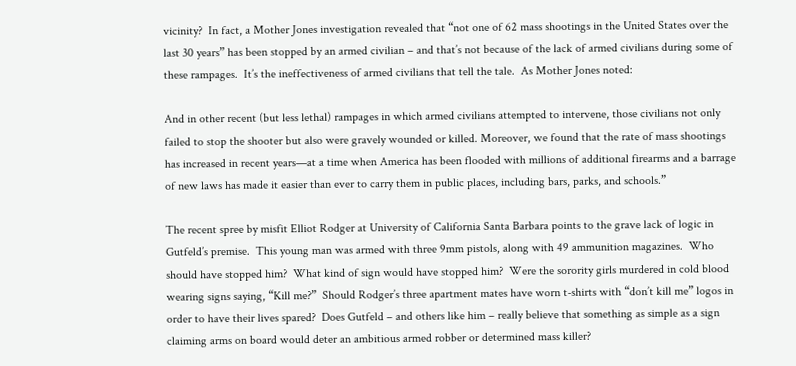vicinity?  In fact, a Mother Jones investigation revealed that “not one of 62 mass shootings in the United States over the last 30 years” has been stopped by an armed civilian – and that’s not because of the lack of armed civilians during some of these rampages.  It’s the ineffectiveness of armed civilians that tell the tale.  As Mother Jones noted:

And in other recent (but less lethal) rampages in which armed civilians attempted to intervene, those civilians not only failed to stop the shooter but also were gravely wounded or killed. Moreover, we found that the rate of mass shootings has increased in recent years—at a time when America has been flooded with millions of additional firearms and a barrage of new laws has made it easier than ever to carry them in public places, including bars, parks, and schools.”

The recent spree by misfit Elliot Rodger at University of California Santa Barbara points to the grave lack of logic in Gutfeld’s premise.  This young man was armed with three 9mm pistols, along with 49 ammunition magazines.  Who should have stopped him?  What kind of sign would have stopped him?  Were the sorority girls murdered in cold blood wearing signs saying, “Kill me?”  Should Rodger’s three apartment mates have worn t-shirts with “don’t kill me” logos in order to have their lives spared?  Does Gutfeld – and others like him – really believe that something as simple as a sign claiming arms on board would deter an ambitious armed robber or determined mass killer?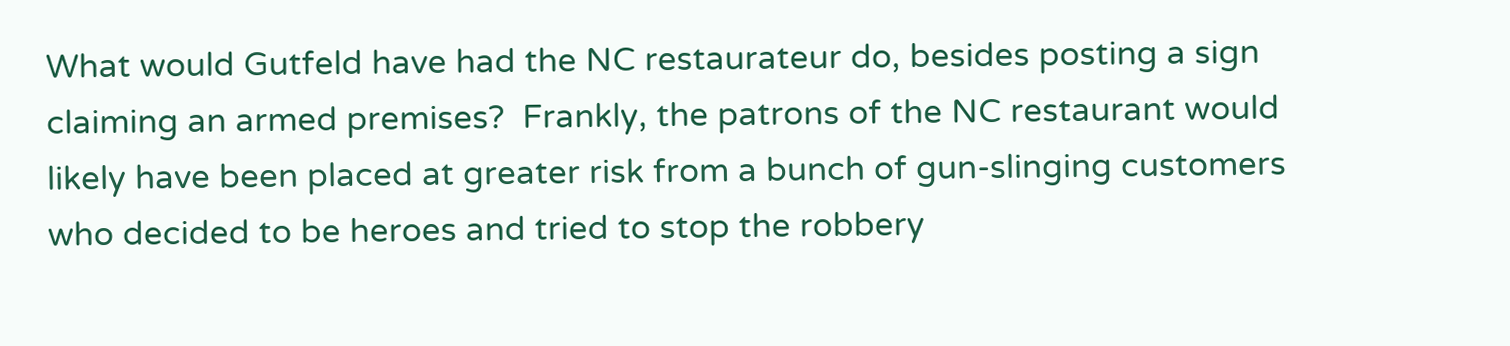What would Gutfeld have had the NC restaurateur do, besides posting a sign claiming an armed premises?  Frankly, the patrons of the NC restaurant would likely have been placed at greater risk from a bunch of gun-slinging customers who decided to be heroes and tried to stop the robbery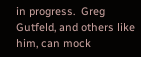in progress.  Greg Gutfeld, and others like him, can mock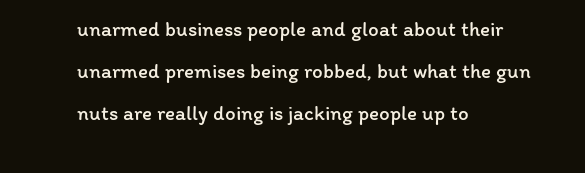unarmed business people and gloat about their unarmed premises being robbed, but what the gun nuts are really doing is jacking people up to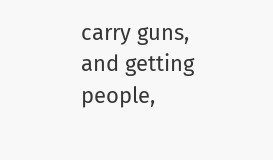carry guns, and getting people,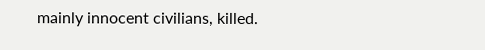mainly innocent civilians, killed.